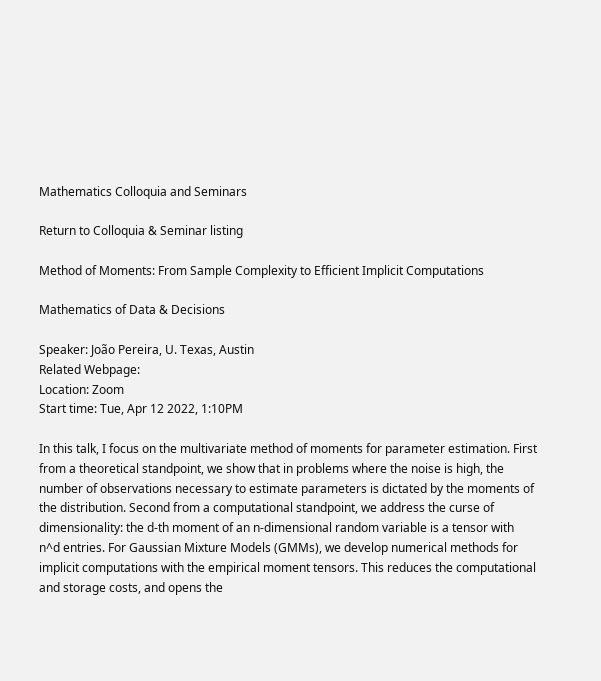Mathematics Colloquia and Seminars

Return to Colloquia & Seminar listing

Method of Moments: From Sample Complexity to Efficient Implicit Computations

Mathematics of Data & Decisions

Speaker: João Pereira, U. Texas, Austin
Related Webpage:
Location: Zoom
Start time: Tue, Apr 12 2022, 1:10PM

In this talk, I focus on the multivariate method of moments for parameter estimation. First from a theoretical standpoint, we show that in problems where the noise is high, the number of observations necessary to estimate parameters is dictated by the moments of the distribution. Second from a computational standpoint, we address the curse of dimensionality: the d-th moment of an n-dimensional random variable is a tensor with n^d entries. For Gaussian Mixture Models (GMMs), we develop numerical methods for implicit computations with the empirical moment tensors. This reduces the computational and storage costs, and opens the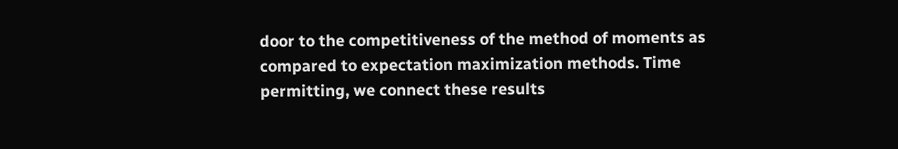door to the competitiveness of the method of moments as compared to expectation maximization methods. Time permitting, we connect these results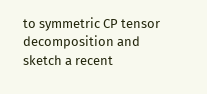to symmetric CP tensor decomposition and sketch a recent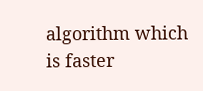algorithm which is faster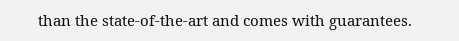than the state-of-the-art and comes with guarantees.